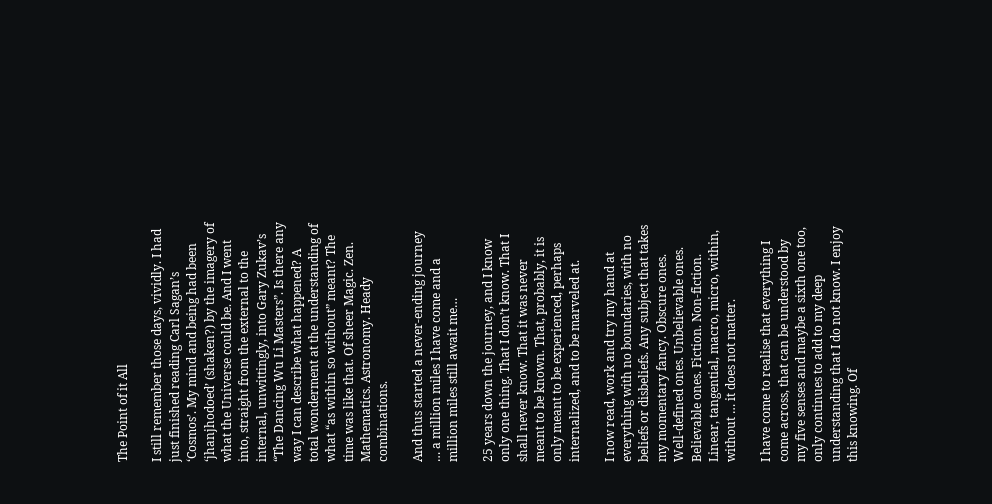The Point of it All

I still remember those days, vividly. I had just finished reading Carl Sagan’s ‘Cosmos’. My mind and being had been ‘jhanjhodoed’ (shaken?) by the imagery of what the Universe could be. And I went into, straight from the external to the internal, unwittingly, into Gary Zukav’s “The Dancing Wu Li Masters”. Is there any way I can describe what happened? A total wonderment at the understanding of what “as within so without” meant? The time was like that. Of sheer Magic. Zen. Mathematics. Astronomy. Heady combinations.

And thus started a never-ending journey … a million miles I have come and a million miles still await me…

25 years down the journey, and I know only one thing. That I don’t know. That I shall never know. That it was never meant to be known. That, probably, it is only meant to be experienced, perhaps internalized, and to be marveled at.

I now read, work and try my hand at everything with no boundaries, with no beliefs or disbeliefs. Any subject that takes my momentary fancy. Obscure ones. Well-defined ones. Unbelievable ones. Believable ones. Fiction. Non-fiction. Linear, tangential, macro, micro, within, without … it does not matter.

I have come to realise that everything I come across, that can be understood by my five senses and maybe a sixth one too, only continues to add to my deep understanding that I do not know. I enjoy this knowing. Of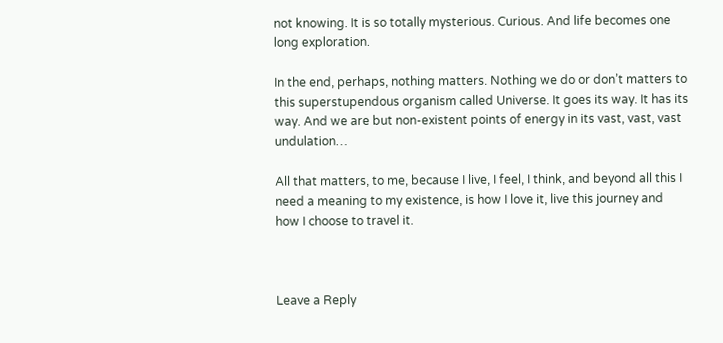not knowing. It is so totally mysterious. Curious. And life becomes one long exploration.

In the end, perhaps, nothing matters. Nothing we do or don’t matters to this superstupendous organism called Universe. It goes its way. It has its way. And we are but non-existent points of energy in its vast, vast, vast undulation…

All that matters, to me, because I live, I feel, I think, and beyond all this I need a meaning to my existence, is how I love it, live this journey and how I choose to travel it.



Leave a Reply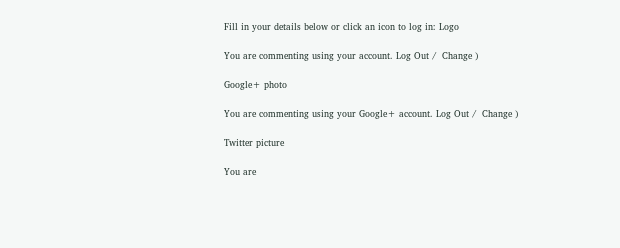Fill in your details below or click an icon to log in: Logo

You are commenting using your account. Log Out /  Change )

Google+ photo

You are commenting using your Google+ account. Log Out /  Change )

Twitter picture

You are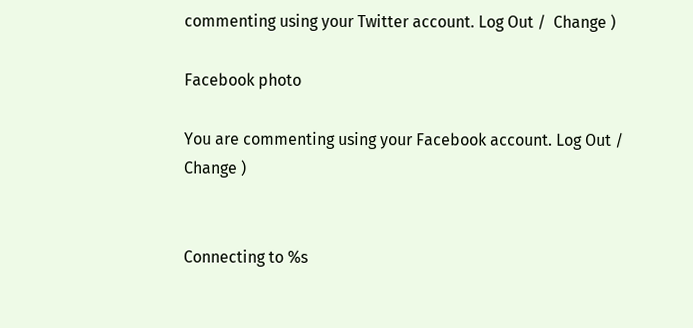commenting using your Twitter account. Log Out /  Change )

Facebook photo

You are commenting using your Facebook account. Log Out /  Change )


Connecting to %s